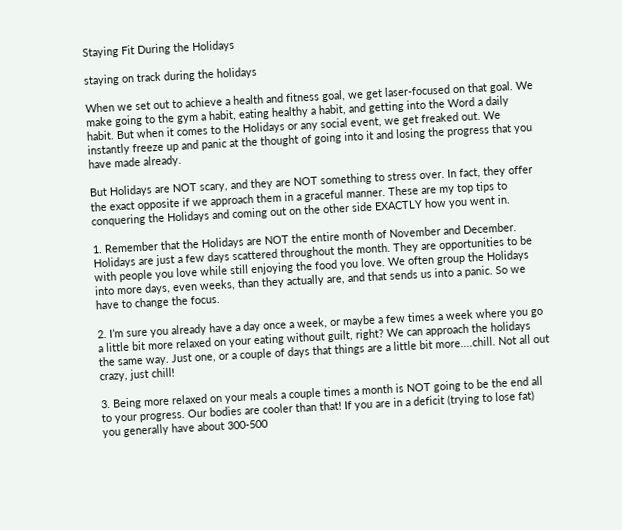Staying Fit During the Holidays

staying on track during the holidays

When we set out to achieve a health and fitness goal, we get laser-focused on that goal. We make going to the gym a habit, eating healthy a habit, and getting into the Word a daily habit. But when it comes to the Holidays or any social event, we get freaked out. We instantly freeze up and panic at the thought of going into it and losing the progress that you have made already.

But Holidays are NOT scary, and they are NOT something to stress over. In fact, they offer the exact opposite if we approach them in a graceful manner. These are my top tips to conquering the Holidays and coming out on the other side EXACTLY how you went in.

1. Remember that the Holidays are NOT the entire month of November and December. Holidays are just a few days scattered throughout the month. They are opportunities to be with people you love while still enjoying the food you love. We often group the Holidays into more days, even weeks, than they actually are, and that sends us into a panic. So we have to change the focus.

2. I’m sure you already have a day once a week, or maybe a few times a week where you go a little bit more relaxed on your eating without guilt, right? We can approach the holidays the same way. Just one, or a couple of days that things are a little bit more....chill. Not all out crazy, just chill!

3. Being more relaxed on your meals a couple times a month is NOT going to be the end all to your progress. Our bodies are cooler than that! If you are in a deficit (trying to lose fat) you generally have about 300-500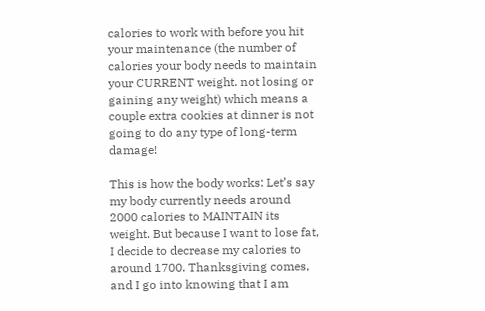calories to work with before you hit your maintenance (the number of calories your body needs to maintain your CURRENT weight. not losing or gaining any weight) which means a couple extra cookies at dinner is not going to do any type of long-term damage!

This is how the body works: Let’s say my body currently needs around 2000 calories to MAINTAIN its weight. But because I want to lose fat, I decide to decrease my calories to around 1700. Thanksgiving comes, and I go into knowing that I am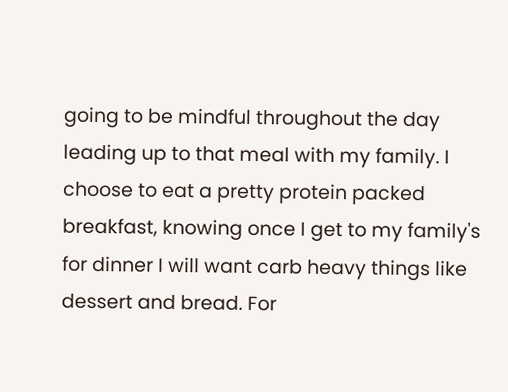going to be mindful throughout the day leading up to that meal with my family. I choose to eat a pretty protein packed breakfast, knowing once I get to my family's for dinner I will want carb heavy things like dessert and bread. For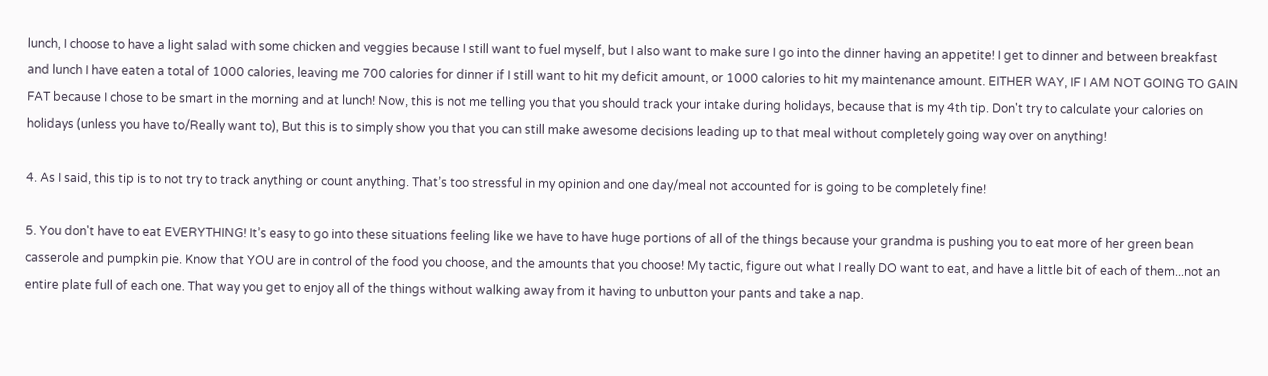lunch, I choose to have a light salad with some chicken and veggies because I still want to fuel myself, but I also want to make sure I go into the dinner having an appetite! I get to dinner and between breakfast and lunch I have eaten a total of 1000 calories, leaving me 700 calories for dinner if I still want to hit my deficit amount, or 1000 calories to hit my maintenance amount. EITHER WAY, IF I AM NOT GOING TO GAIN FAT because I chose to be smart in the morning and at lunch! Now, this is not me telling you that you should track your intake during holidays, because that is my 4th tip. Don't try to calculate your calories on holidays (unless you have to/Really want to), But this is to simply show you that you can still make awesome decisions leading up to that meal without completely going way over on anything!

4. As I said, this tip is to not try to track anything or count anything. That’s too stressful in my opinion and one day/meal not accounted for is going to be completely fine!

5. You don't have to eat EVERYTHING! It’s easy to go into these situations feeling like we have to have huge portions of all of the things because your grandma is pushing you to eat more of her green bean casserole and pumpkin pie. Know that YOU are in control of the food you choose, and the amounts that you choose! My tactic, figure out what I really DO want to eat, and have a little bit of each of them...not an entire plate full of each one. That way you get to enjoy all of the things without walking away from it having to unbutton your pants and take a nap.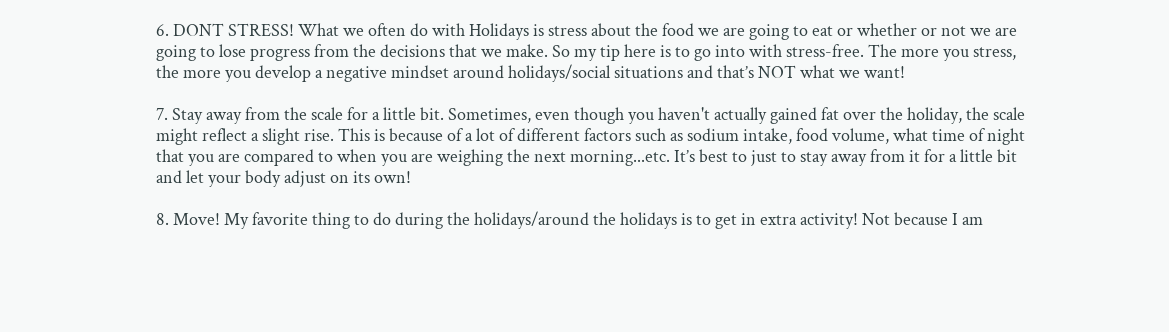6. DONT STRESS! What we often do with Holidays is stress about the food we are going to eat or whether or not we are going to lose progress from the decisions that we make. So my tip here is to go into with stress-free. The more you stress, the more you develop a negative mindset around holidays/social situations and that’s NOT what we want!

7. Stay away from the scale for a little bit. Sometimes, even though you haven't actually gained fat over the holiday, the scale might reflect a slight rise. This is because of a lot of different factors such as sodium intake, food volume, what time of night that you are compared to when you are weighing the next morning...etc. It’s best to just to stay away from it for a little bit and let your body adjust on its own!

8. Move! My favorite thing to do during the holidays/around the holidays is to get in extra activity! Not because I am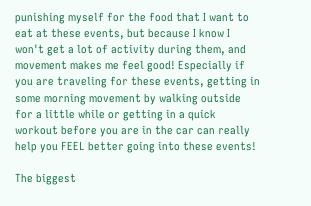punishing myself for the food that I want to eat at these events, but because I know I won't get a lot of activity during them, and movement makes me feel good! Especially if you are traveling for these events, getting in some morning movement by walking outside for a little while or getting in a quick workout before you are in the car can really help you FEEL better going into these events!

The biggest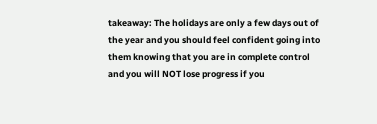takeaway: The holidays are only a few days out of the year and you should feel confident going into them knowing that you are in complete control and you will NOT lose progress if you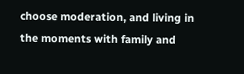choose moderation, and living in the moments with family and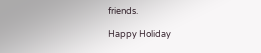friends.

Happy Holiday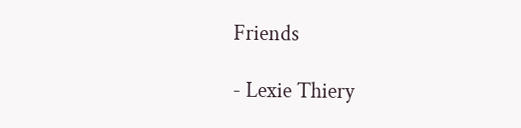Friends

- Lexie Thiery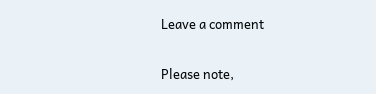Leave a comment

Please note,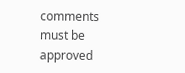comments must be approved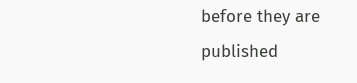before they are published